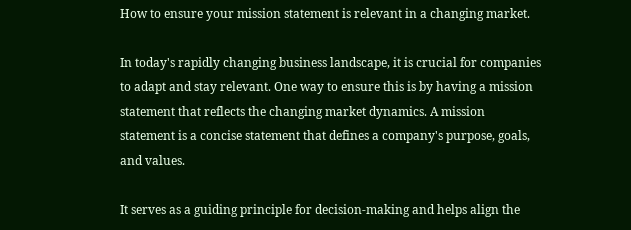How to ensure your mission statement is relevant in a changing market.

In today's rapidly changing business landscape, it is crucial for companies to adapt and stay relevant. One way to ensure this is by having a mission statement that reflects the changing market dynamics. A mission statement is a concise statement that defines a company's purpose, goals, and values.

It serves as a guiding principle for decision-making and helps align the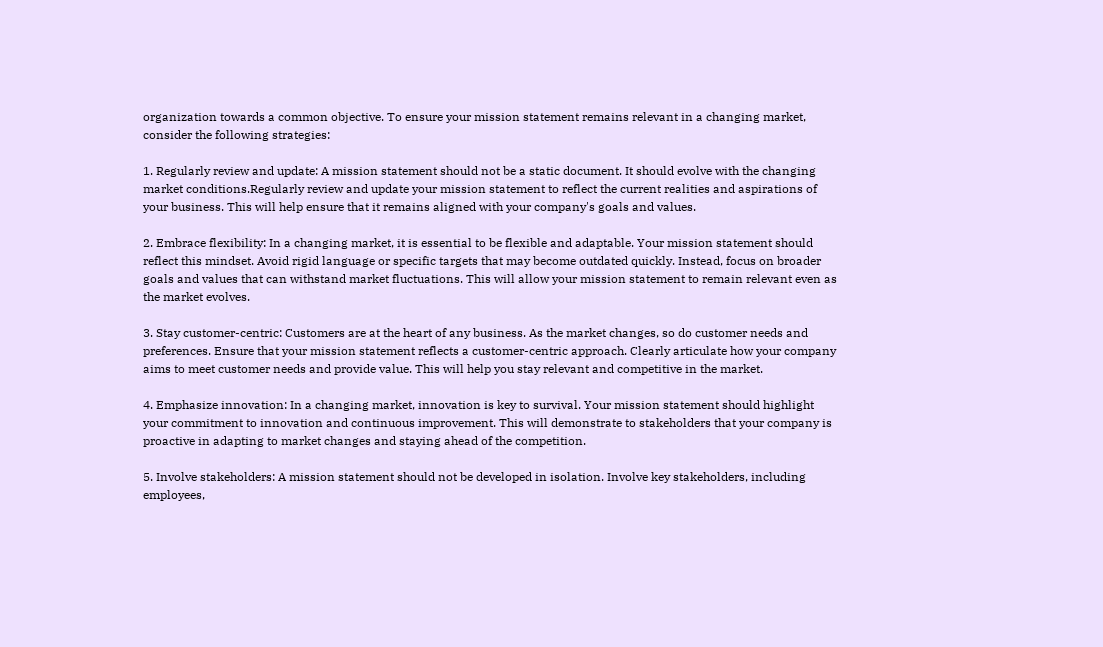organization towards a common objective. To ensure your mission statement remains relevant in a changing market, consider the following strategies:

1. Regularly review and update: A mission statement should not be a static document. It should evolve with the changing market conditions.Regularly review and update your mission statement to reflect the current realities and aspirations of your business. This will help ensure that it remains aligned with your company's goals and values.

2. Embrace flexibility: In a changing market, it is essential to be flexible and adaptable. Your mission statement should reflect this mindset. Avoid rigid language or specific targets that may become outdated quickly. Instead, focus on broader goals and values that can withstand market fluctuations. This will allow your mission statement to remain relevant even as the market evolves.

3. Stay customer-centric: Customers are at the heart of any business. As the market changes, so do customer needs and preferences. Ensure that your mission statement reflects a customer-centric approach. Clearly articulate how your company aims to meet customer needs and provide value. This will help you stay relevant and competitive in the market.

4. Emphasize innovation: In a changing market, innovation is key to survival. Your mission statement should highlight your commitment to innovation and continuous improvement. This will demonstrate to stakeholders that your company is proactive in adapting to market changes and staying ahead of the competition.

5. Involve stakeholders: A mission statement should not be developed in isolation. Involve key stakeholders, including employees,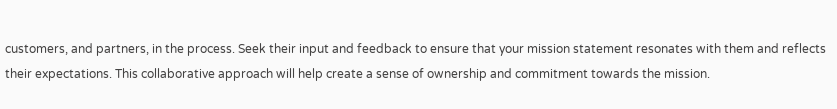customers, and partners, in the process. Seek their input and feedback to ensure that your mission statement resonates with them and reflects their expectations. This collaborative approach will help create a sense of ownership and commitment towards the mission.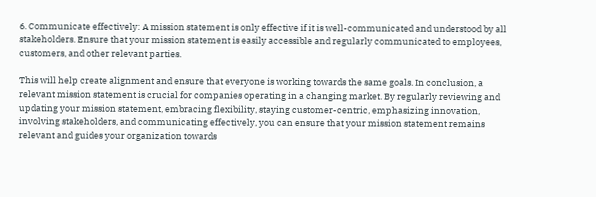6. Communicate effectively: A mission statement is only effective if it is well-communicated and understood by all stakeholders. Ensure that your mission statement is easily accessible and regularly communicated to employees, customers, and other relevant parties.

This will help create alignment and ensure that everyone is working towards the same goals. In conclusion, a relevant mission statement is crucial for companies operating in a changing market. By regularly reviewing and updating your mission statement, embracing flexibility, staying customer-centric, emphasizing innovation, involving stakeholders, and communicating effectively, you can ensure that your mission statement remains relevant and guides your organization towards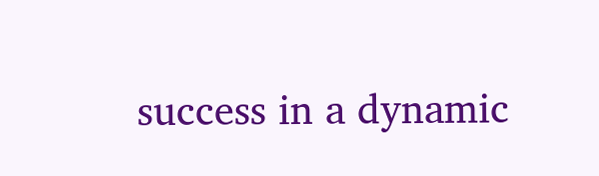success in a dynamic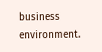business environment.